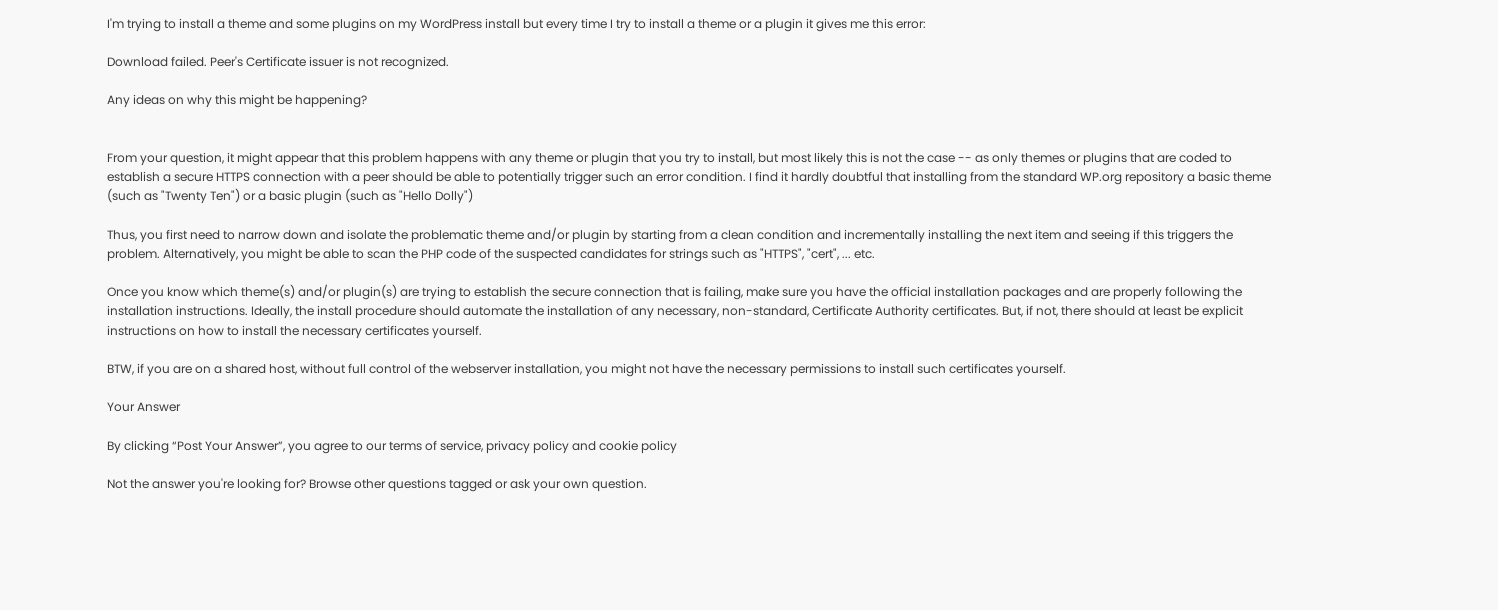I'm trying to install a theme and some plugins on my WordPress install but every time I try to install a theme or a plugin it gives me this error:

Download failed. Peer's Certificate issuer is not recognized.

Any ideas on why this might be happening?


From your question, it might appear that this problem happens with any theme or plugin that you try to install, but most likely this is not the case -- as only themes or plugins that are coded to establish a secure HTTPS connection with a peer should be able to potentially trigger such an error condition. I find it hardly doubtful that installing from the standard WP.org repository a basic theme (such as "Twenty Ten") or a basic plugin (such as "Hello Dolly")

Thus, you first need to narrow down and isolate the problematic theme and/or plugin by starting from a clean condition and incrementally installing the next item and seeing if this triggers the problem. Alternatively, you might be able to scan the PHP code of the suspected candidates for strings such as "HTTPS", "cert", ... etc.

Once you know which theme(s) and/or plugin(s) are trying to establish the secure connection that is failing, make sure you have the official installation packages and are properly following the installation instructions. Ideally, the install procedure should automate the installation of any necessary, non-standard, Certificate Authority certificates. But, if not, there should at least be explicit instructions on how to install the necessary certificates yourself.

BTW, if you are on a shared host, without full control of the webserver installation, you might not have the necessary permissions to install such certificates yourself.

Your Answer

By clicking “Post Your Answer”, you agree to our terms of service, privacy policy and cookie policy

Not the answer you're looking for? Browse other questions tagged or ask your own question.